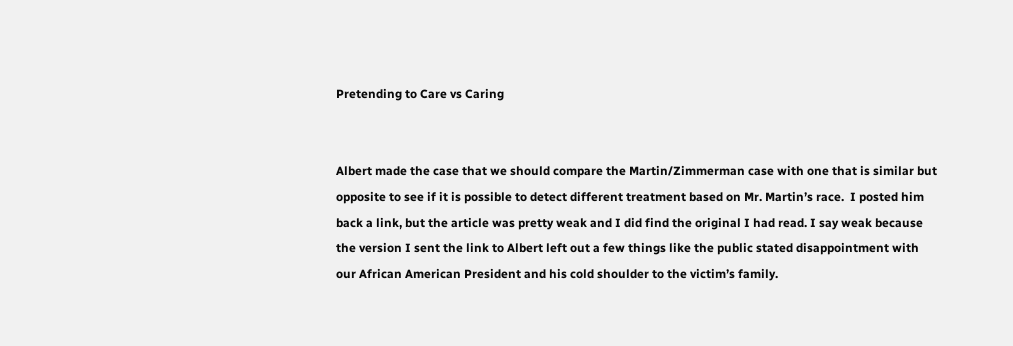Pretending to Care vs Caring


Albert made the case that we should compare the Martin/Zimmerman case with one that is similar but opposite to see if it is possible to detect different treatment based on Mr. Martin’s race.  I posted him back a link, but the article was pretty weak and I did find the original I had read. I say weak because the version I sent the link to Albert left out a few things like the public stated disappointment with our African American President and his cold shoulder to the victim’s family.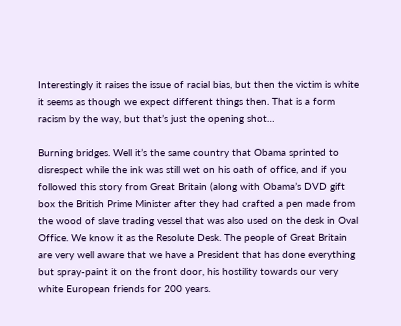Interestingly it raises the issue of racial bias, but then the victim is white it seems as though we expect different things then. That is a form racism by the way, but that’s just the opening shot…

Burning bridges. Well it’s the same country that Obama sprinted to disrespect while the ink was still wet on his oath of office, and if you followed this story from Great Britain (along with Obama’s DVD gift box the British Prime Minister after they had crafted a pen made from the wood of slave trading vessel that was also used on the desk in Oval Office. We know it as the Resolute Desk. The people of Great Britain are very well aware that we have a President that has done everything but spray-paint it on the front door, his hostility towards our very white European friends for 200 years.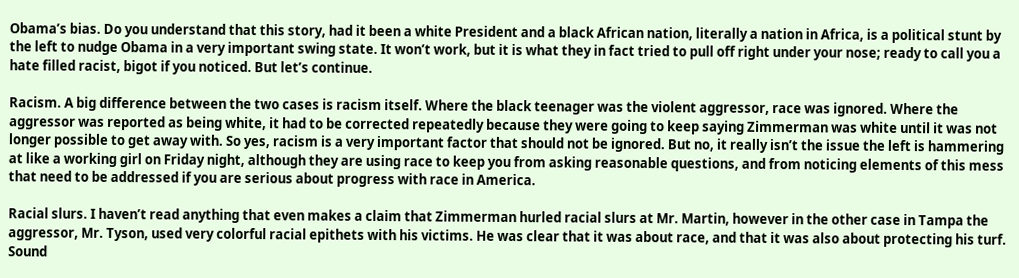Obama’s bias. Do you understand that this story, had it been a white President and a black African nation, literally a nation in Africa, is a political stunt by the left to nudge Obama in a very important swing state. It won’t work, but it is what they in fact tried to pull off right under your nose; ready to call you a hate filled racist, bigot if you noticed. But let’s continue.

Racism. A big difference between the two cases is racism itself. Where the black teenager was the violent aggressor, race was ignored. Where the aggressor was reported as being white, it had to be corrected repeatedly because they were going to keep saying Zimmerman was white until it was not longer possible to get away with. So yes, racism is a very important factor that should not be ignored. But no, it really isn’t the issue the left is hammering at like a working girl on Friday night, although they are using race to keep you from asking reasonable questions, and from noticing elements of this mess that need to be addressed if you are serious about progress with race in America.

Racial slurs. I haven’t read anything that even makes a claim that Zimmerman hurled racial slurs at Mr. Martin, however in the other case in Tampa the aggressor, Mr. Tyson, used very colorful racial epithets with his victims. He was clear that it was about race, and that it was also about protecting his turf. Sound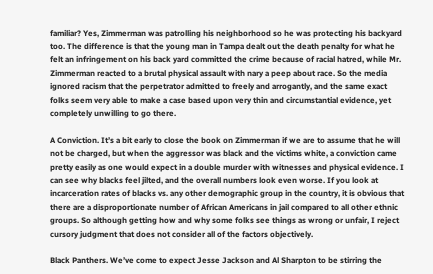familiar? Yes, Zimmerman was patrolling his neighborhood so he was protecting his backyard too. The difference is that the young man in Tampa dealt out the death penalty for what he felt an infringement on his back yard committed the crime because of racial hatred, while Mr. Zimmerman reacted to a brutal physical assault with nary a peep about race. So the media ignored racism that the perpetrator admitted to freely and arrogantly, and the same exact folks seem very able to make a case based upon very thin and circumstantial evidence, yet completely unwilling to go there.

A Conviction. It’s a bit early to close the book on Zimmerman if we are to assume that he will not be charged, but when the aggressor was black and the victims white, a conviction came pretty easily as one would expect in a double murder with witnesses and physical evidence. I can see why blacks feel jilted, and the overall numbers look even worse. If you look at incarceration rates of blacks vs. any other demographic group in the country, it is obvious that there are a disproportionate number of African Americans in jail compared to all other ethnic groups. So although getting how and why some folks see things as wrong or unfair, I reject cursory judgment that does not consider all of the factors objectively.

Black Panthers. We’ve come to expect Jesse Jackson and Al Sharpton to be stirring the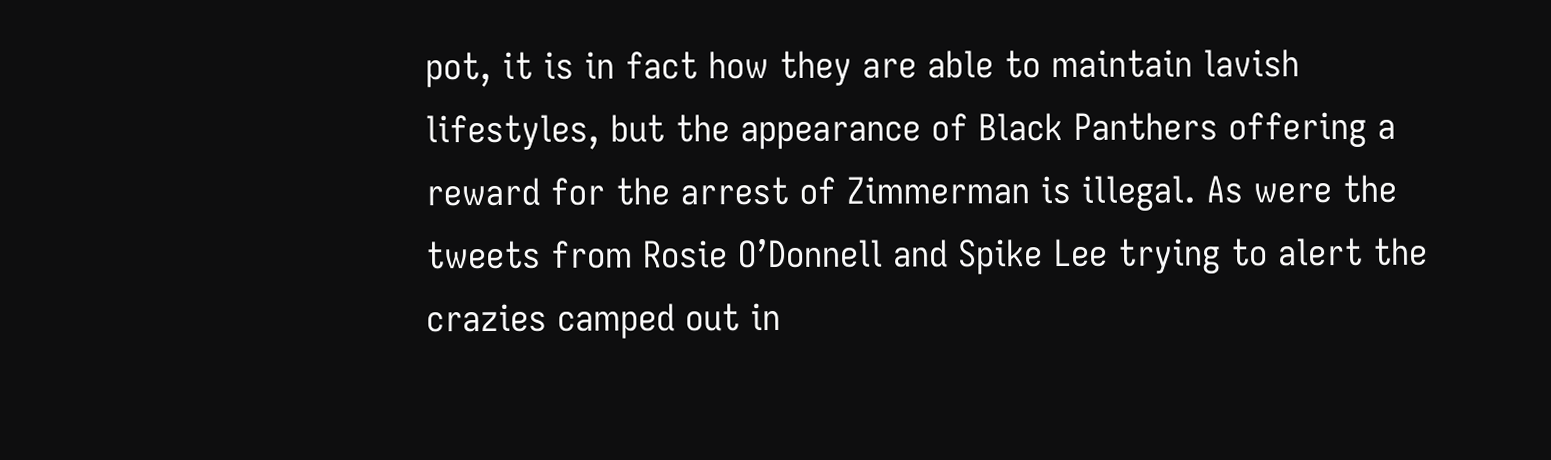pot, it is in fact how they are able to maintain lavish lifestyles, but the appearance of Black Panthers offering a reward for the arrest of Zimmerman is illegal. As were the tweets from Rosie O’Donnell and Spike Lee trying to alert the crazies camped out in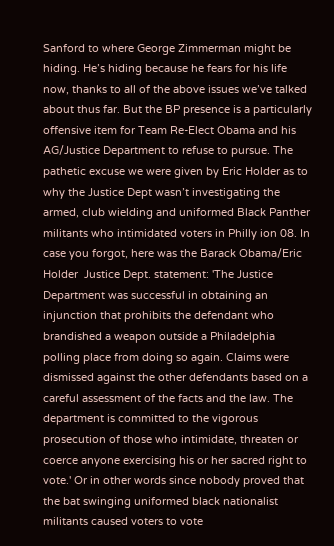Sanford to where George Zimmerman might be hiding. He’s hiding because he fears for his life now, thanks to all of the above issues we’ve talked about thus far. But the BP presence is a particularly offensive item for Team Re-Elect Obama and his AG/Justice Department to refuse to pursue. The pathetic excuse we were given by Eric Holder as to why the Justice Dept wasn’t investigating the armed, club wielding and uniformed Black Panther militants who intimidated voters in Philly ion 08. In case you forgot, here was the Barack Obama/Eric Holder  Justice Dept. statement: 'The Justice Department was successful in obtaining an injunction that prohibits the defendant who brandished a weapon outside a Philadelphia polling place from doing so again. Claims were dismissed against the other defendants based on a careful assessment of the facts and the law. The department is committed to the vigorous prosecution of those who intimidate, threaten or coerce anyone exercising his or her sacred right to vote.' Or in other words since nobody proved that the bat swinging uniformed black nationalist militants caused voters to vote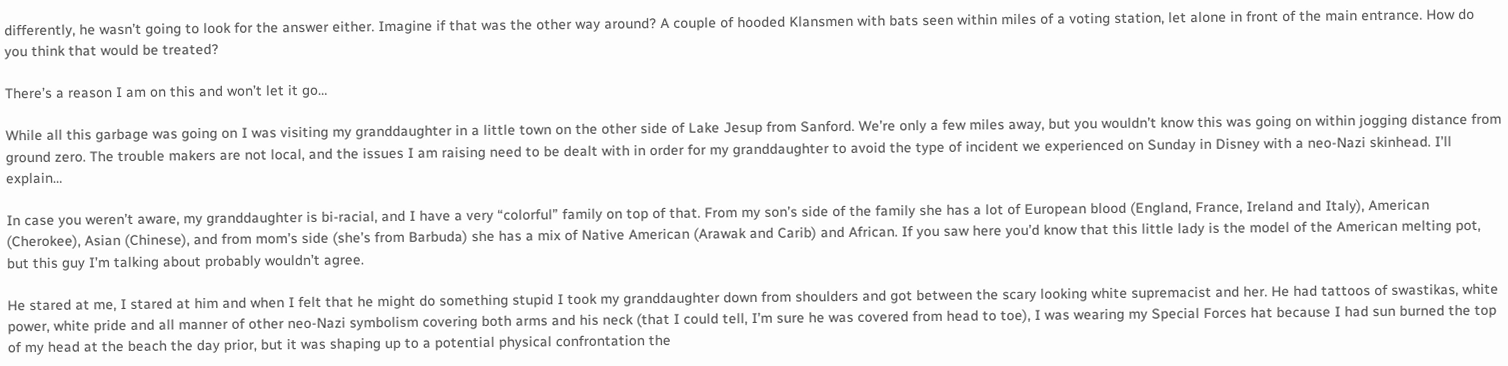differently, he wasn’t going to look for the answer either. Imagine if that was the other way around? A couple of hooded Klansmen with bats seen within miles of a voting station, let alone in front of the main entrance. How do you think that would be treated?

There’s a reason I am on this and won’t let it go…

While all this garbage was going on I was visiting my granddaughter in a little town on the other side of Lake Jesup from Sanford. We’re only a few miles away, but you wouldn’t know this was going on within jogging distance from ground zero. The trouble makers are not local, and the issues I am raising need to be dealt with in order for my granddaughter to avoid the type of incident we experienced on Sunday in Disney with a neo-Nazi skinhead. I’ll explain…

In case you weren’t aware, my granddaughter is bi-racial, and I have a very “colorful” family on top of that. From my son’s side of the family she has a lot of European blood (England, France, Ireland and Italy), American (Cherokee), Asian (Chinese), and from mom’s side (she’s from Barbuda) she has a mix of Native American (Arawak and Carib) and African. If you saw here you’d know that this little lady is the model of the American melting pot, but this guy I’m talking about probably wouldn’t agree.

He stared at me, I stared at him and when I felt that he might do something stupid I took my granddaughter down from shoulders and got between the scary looking white supremacist and her. He had tattoos of swastikas, white power, white pride and all manner of other neo-Nazi symbolism covering both arms and his neck (that I could tell, I’m sure he was covered from head to toe), I was wearing my Special Forces hat because I had sun burned the top of my head at the beach the day prior, but it was shaping up to a potential physical confrontation the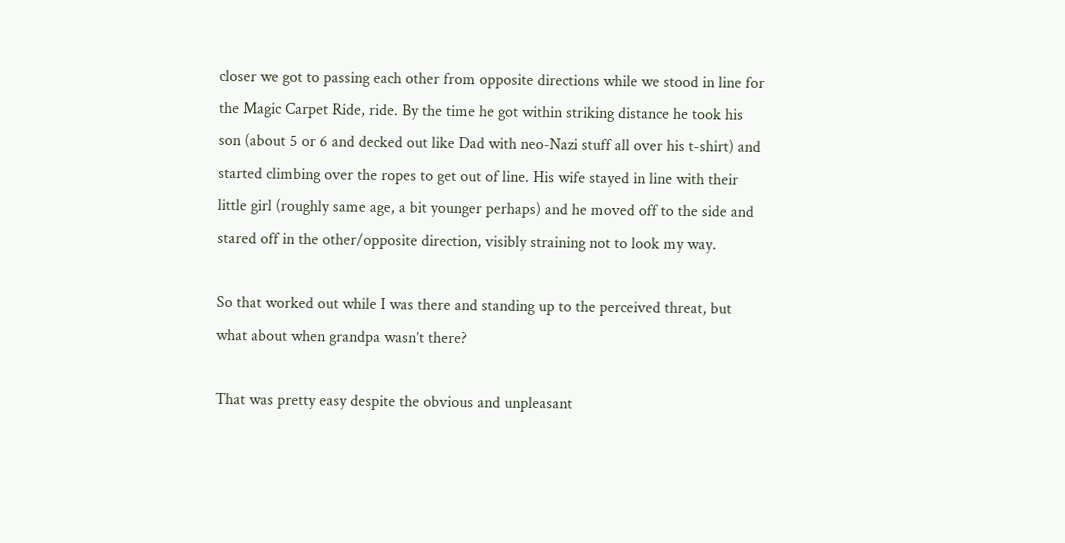closer we got to passing each other from opposite directions while we stood in line for the Magic Carpet Ride, ride. By the time he got within striking distance he took his son (about 5 or 6 and decked out like Dad with neo-Nazi stuff all over his t-shirt) and started climbing over the ropes to get out of line. His wife stayed in line with their little girl (roughly same age, a bit younger perhaps) and he moved off to the side and stared off in the other/opposite direction, visibly straining not to look my way.

So that worked out while I was there and standing up to the perceived threat, but what about when grandpa wasn’t there?

That was pretty easy despite the obvious and unpleasant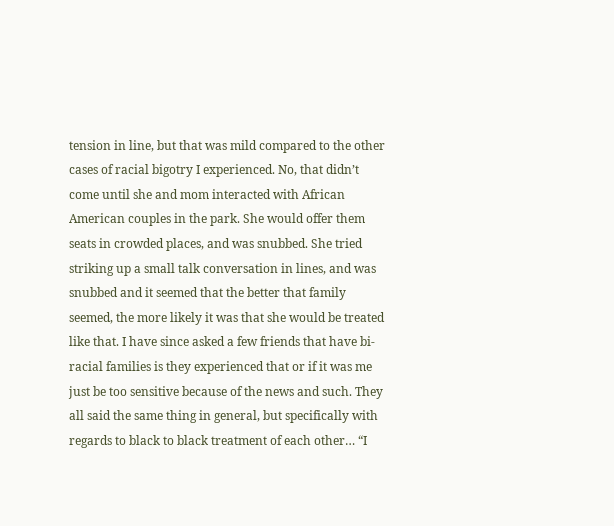tension in line, but that was mild compared to the other cases of racial bigotry I experienced. No, that didn’t come until she and mom interacted with African American couples in the park. She would offer them seats in crowded places, and was snubbed. She tried striking up a small talk conversation in lines, and was snubbed and it seemed that the better that family seemed, the more likely it was that she would be treated like that. I have since asked a few friends that have bi-racial families is they experienced that or if it was me just be too sensitive because of the news and such. They all said the same thing in general, but specifically with regards to black to black treatment of each other… “I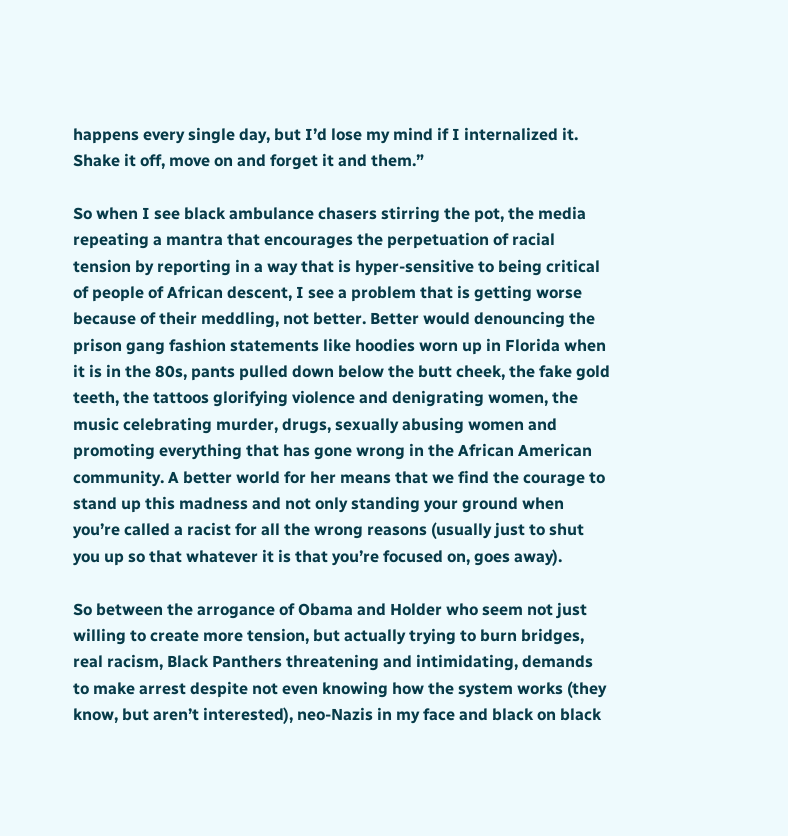happens every single day, but I’d lose my mind if I internalized it. Shake it off, move on and forget it and them.”

So when I see black ambulance chasers stirring the pot, the media repeating a mantra that encourages the perpetuation of racial tension by reporting in a way that is hyper-sensitive to being critical of people of African descent, I see a problem that is getting worse because of their meddling, not better. Better would denouncing the prison gang fashion statements like hoodies worn up in Florida when it is in the 80s, pants pulled down below the butt cheek, the fake gold teeth, the tattoos glorifying violence and denigrating women, the music celebrating murder, drugs, sexually abusing women and promoting everything that has gone wrong in the African American community. A better world for her means that we find the courage to stand up this madness and not only standing your ground when you’re called a racist for all the wrong reasons (usually just to shut you up so that whatever it is that you’re focused on, goes away).

So between the arrogance of Obama and Holder who seem not just willing to create more tension, but actually trying to burn bridges, real racism, Black Panthers threatening and intimidating, demands to make arrest despite not even knowing how the system works (they know, but aren’t interested), neo-Nazis in my face and black on black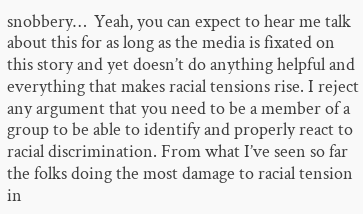snobbery…  Yeah, you can expect to hear me talk about this for as long as the media is fixated on this story and yet doesn’t do anything helpful and everything that makes racial tensions rise. I reject any argument that you need to be a member of a group to be able to identify and properly react to racial discrimination. From what I’ve seen so far the folks doing the most damage to racial tension in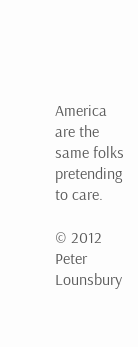America are the same folks pretending to care.

© 2012 Peter Lounsbury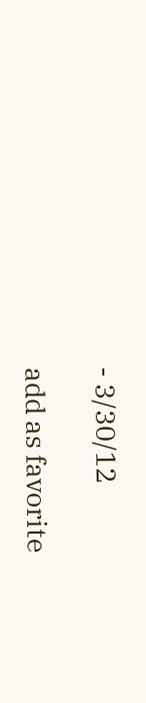- 3/30/12

add as favorite